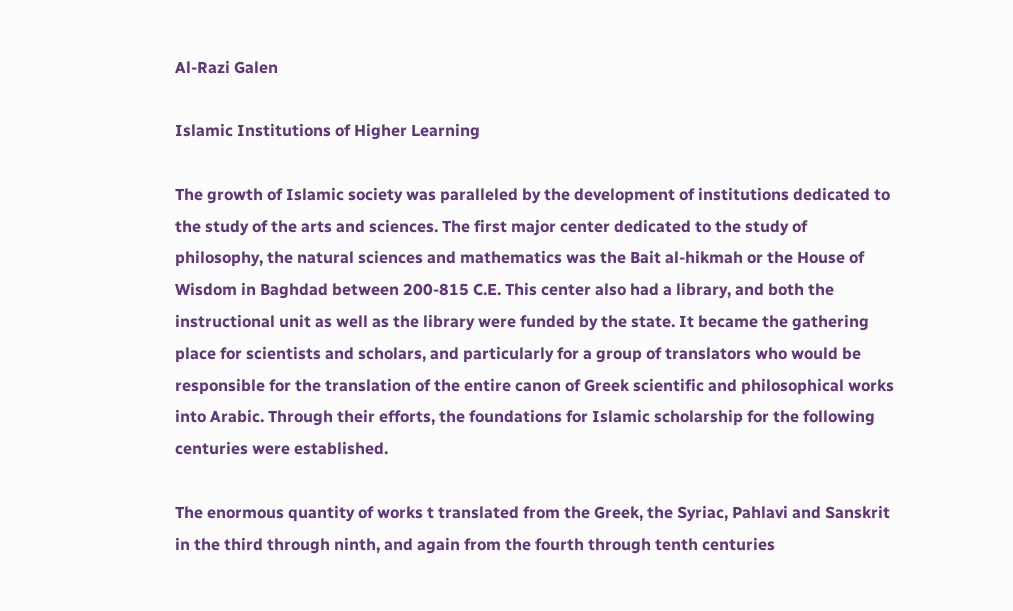Al-Razi Galen

Islamic Institutions of Higher Learning

The growth of Islamic society was paralleled by the development of institutions dedicated to the study of the arts and sciences. The first major center dedicated to the study of philosophy, the natural sciences and mathematics was the Bait al-hikmah or the House of Wisdom in Baghdad between 200-815 C.E. This center also had a library, and both the instructional unit as well as the library were funded by the state. It became the gathering place for scientists and scholars, and particularly for a group of translators who would be responsible for the translation of the entire canon of Greek scientific and philosophical works into Arabic. Through their efforts, the foundations for Islamic scholarship for the following centuries were established.

The enormous quantity of works t translated from the Greek, the Syriac, Pahlavi and Sanskrit in the third through ninth, and again from the fourth through tenth centuries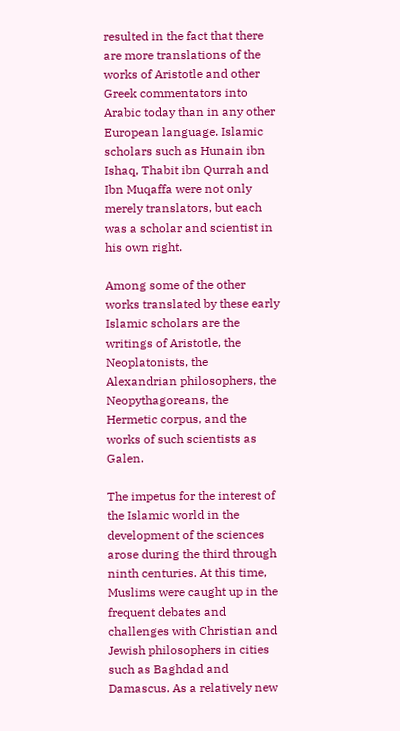resulted in the fact that there are more translations of the works of Aristotle and other Greek commentators into Arabic today than in any other European language. Islamic scholars such as Hunain ibn Ishaq, Thabit ibn Qurrah and Ibn Muqaffa were not only merely translators, but each was a scholar and scientist in his own right.

Among some of the other works translated by these early Islamic scholars are the writings of Aristotle, the Neoplatonists, the Alexandrian philosophers, the Neopythagoreans, the Hermetic corpus, and the works of such scientists as Galen.

The impetus for the interest of the Islamic world in the development of the sciences arose during the third through ninth centuries. At this time, Muslims were caught up in the frequent debates and challenges with Christian and Jewish philosophers in cities such as Baghdad and Damascus. As a relatively new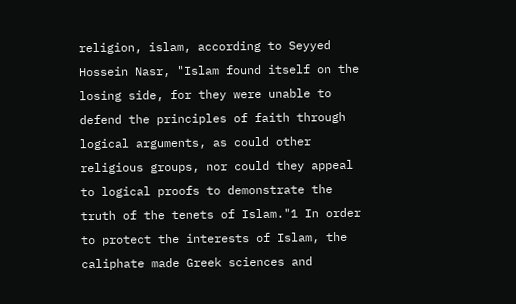religion, islam, according to Seyyed Hossein Nasr, "Islam found itself on the losing side, for they were unable to defend the principles of faith through logical arguments, as could other religious groups, nor could they appeal to logical proofs to demonstrate the truth of the tenets of Islam."1 In order to protect the interests of Islam, the caliphate made Greek sciences and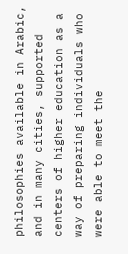philosophies available in Arabic, and in many cities, supported centers of higher education as a way of preparing individuals who were able to meet the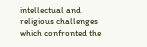intellectual and religious challenges which confronted the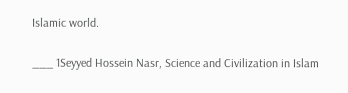Islamic world.

___ 1Seyyed Hossein Nasr, Science and Civilization in Islam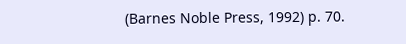(Barnes Noble Press, 1992) p. 70.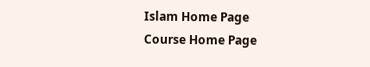Islam Home Page
Course Home Page